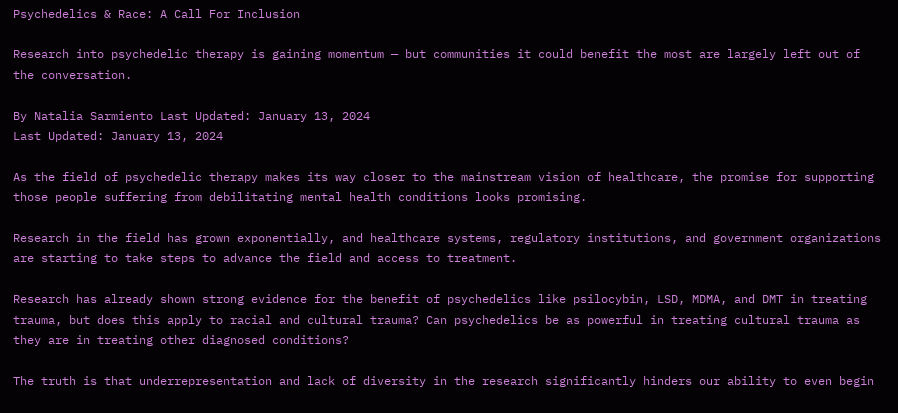Psychedelics & Race: A Call For Inclusion

Research into psychedelic therapy is gaining momentum — but communities it could benefit the most are largely left out of the conversation.

By Natalia Sarmiento Last Updated: January 13, 2024
Last Updated: January 13, 2024

As the field of psychedelic therapy makes its way closer to the mainstream vision of healthcare, the promise for supporting those people suffering from debilitating mental health conditions looks promising.

Research in the field has grown exponentially, and healthcare systems, regulatory institutions, and government organizations are starting to take steps to advance the field and access to treatment.

Research has already shown strong evidence for the benefit of psychedelics like psilocybin, LSD, MDMA, and DMT in treating trauma, but does this apply to racial and cultural trauma? Can psychedelics be as powerful in treating cultural trauma as they are in treating other diagnosed conditions?

The truth is that underrepresentation and lack of diversity in the research significantly hinders our ability to even begin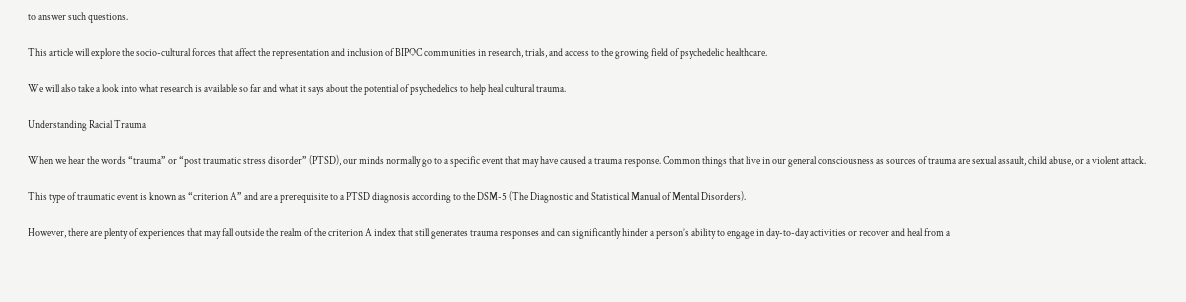to answer such questions.

This article will explore the socio-cultural forces that affect the representation and inclusion of BIPOC communities in research, trials, and access to the growing field of psychedelic healthcare.

We will also take a look into what research is available so far and what it says about the potential of psychedelics to help heal cultural trauma.

Understanding Racial Trauma

When we hear the words “trauma” or “post traumatic stress disorder” (PTSD), our minds normally go to a specific event that may have caused a trauma response. Common things that live in our general consciousness as sources of trauma are sexual assault, child abuse, or a violent attack.

This type of traumatic event is known as “criterion A” and are a prerequisite to a PTSD diagnosis according to the DSM-5 (The Diagnostic and Statistical Manual of Mental Disorders).

However, there are plenty of experiences that may fall outside the realm of the criterion A index that still generates trauma responses and can significantly hinder a person’s ability to engage in day-to-day activities or recover and heal from a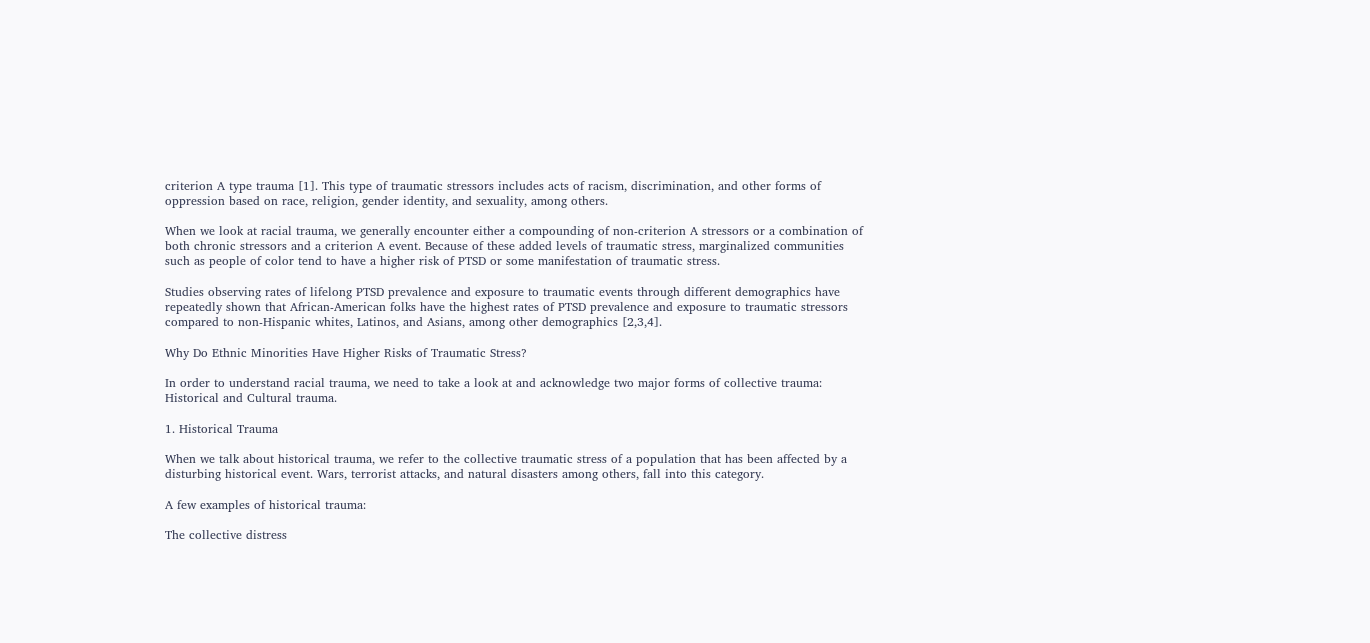criterion A type trauma [1]. This type of traumatic stressors includes acts of racism, discrimination, and other forms of oppression based on race, religion, gender identity, and sexuality, among others.

When we look at racial trauma, we generally encounter either a compounding of non-criterion A stressors or a combination of both chronic stressors and a criterion A event. Because of these added levels of traumatic stress, marginalized communities such as people of color tend to have a higher risk of PTSD or some manifestation of traumatic stress.

Studies observing rates of lifelong PTSD prevalence and exposure to traumatic events through different demographics have repeatedly shown that African-American folks have the highest rates of PTSD prevalence and exposure to traumatic stressors compared to non-Hispanic whites, Latinos, and Asians, among other demographics [2,3,4].

Why Do Ethnic Minorities Have Higher Risks of Traumatic Stress?

In order to understand racial trauma, we need to take a look at and acknowledge two major forms of collective trauma: Historical and Cultural trauma.

1. Historical Trauma

When we talk about historical trauma, we refer to the collective traumatic stress of a population that has been affected by a disturbing historical event. Wars, terrorist attacks, and natural disasters among others, fall into this category.

A few examples of historical trauma:

The collective distress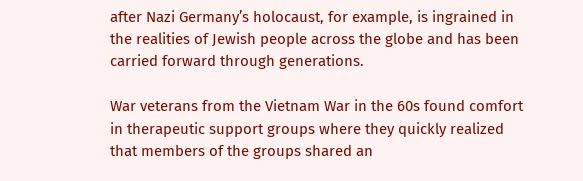after Nazi Germany’s holocaust, for example, is ingrained in the realities of Jewish people across the globe and has been carried forward through generations.

War veterans from the Vietnam War in the 60s found comfort in therapeutic support groups where they quickly realized that members of the groups shared an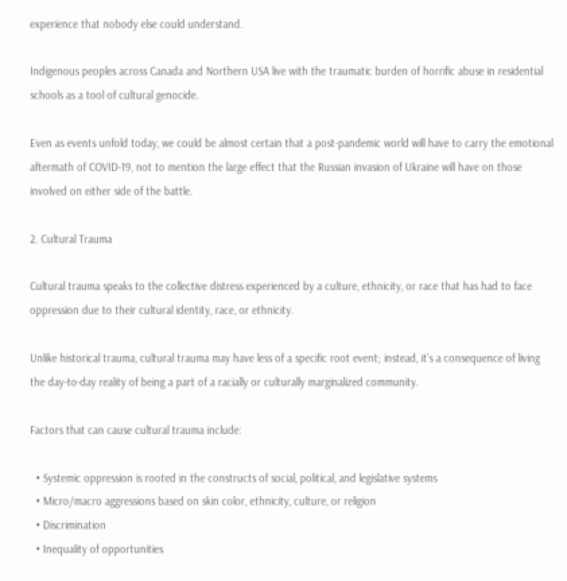experience that nobody else could understand.

Indigenous peoples across Canada and Northern USA live with the traumatic burden of horrific abuse in residential schools as a tool of cultural genocide.

Even as events unfold today, we could be almost certain that a post-pandemic world will have to carry the emotional aftermath of COVID-19, not to mention the large effect that the Russian invasion of Ukraine will have on those involved on either side of the battle.

2. Cultural Trauma

Cultural trauma speaks to the collective distress experienced by a culture, ethnicity, or race that has had to face oppression due to their cultural identity, race, or ethnicity.

Unlike historical trauma, cultural trauma may have less of a specific root event; instead, it’s a consequence of living the day-to-day reality of being a part of a racially or culturally marginalized community.

Factors that can cause cultural trauma include:

  • Systemic oppression is rooted in the constructs of social, political, and legislative systems
  • Micro/macro aggressions based on skin color, ethnicity, culture, or religion
  • Discrimination
  • Inequality of opportunities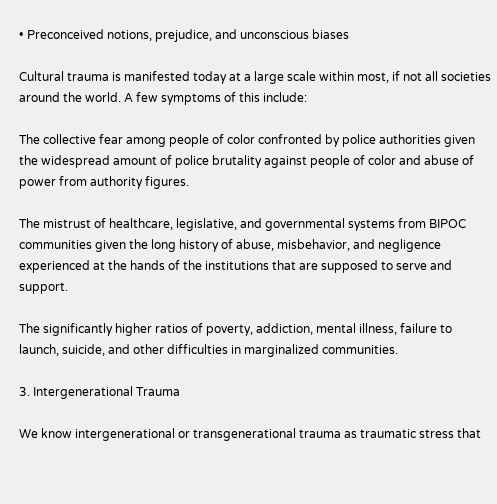• Preconceived notions, prejudice, and unconscious biases

Cultural trauma is manifested today at a large scale within most, if not all societies around the world. A few symptoms of this include:

The collective fear among people of color confronted by police authorities given the widespread amount of police brutality against people of color and abuse of power from authority figures.

The mistrust of healthcare, legislative, and governmental systems from BIPOC communities given the long history of abuse, misbehavior, and negligence experienced at the hands of the institutions that are supposed to serve and support.

The significantly higher ratios of poverty, addiction, mental illness, failure to launch, suicide, and other difficulties in marginalized communities.

3. Intergenerational Trauma

We know intergenerational or transgenerational trauma as traumatic stress that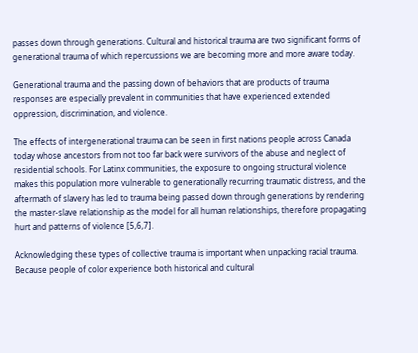passes down through generations. Cultural and historical trauma are two significant forms of generational trauma of which repercussions we are becoming more and more aware today.

Generational trauma and the passing down of behaviors that are products of trauma responses are especially prevalent in communities that have experienced extended oppression, discrimination, and violence.

The effects of intergenerational trauma can be seen in first nations people across Canada today whose ancestors from not too far back were survivors of the abuse and neglect of residential schools. For Latinx communities, the exposure to ongoing structural violence makes this population more vulnerable to generationally recurring traumatic distress, and the aftermath of slavery has led to trauma being passed down through generations by rendering the master-slave relationship as the model for all human relationships, therefore propagating hurt and patterns of violence [5,6,7].

Acknowledging these types of collective trauma is important when unpacking racial trauma. Because people of color experience both historical and cultural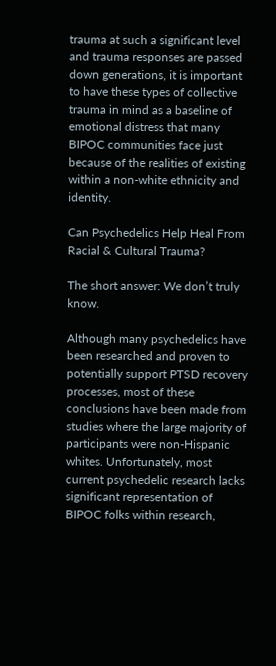trauma at such a significant level and trauma responses are passed down generations, it is important to have these types of collective trauma in mind as a baseline of emotional distress that many BIPOC communities face just because of the realities of existing within a non-white ethnicity and identity.

Can Psychedelics Help Heal From Racial & Cultural Trauma?

The short answer: We don’t truly know.

Although many psychedelics have been researched and proven to potentially support PTSD recovery processes, most of these conclusions have been made from studies where the large majority of participants were non-Hispanic whites. Unfortunately, most current psychedelic research lacks significant representation of BIPOC folks within research,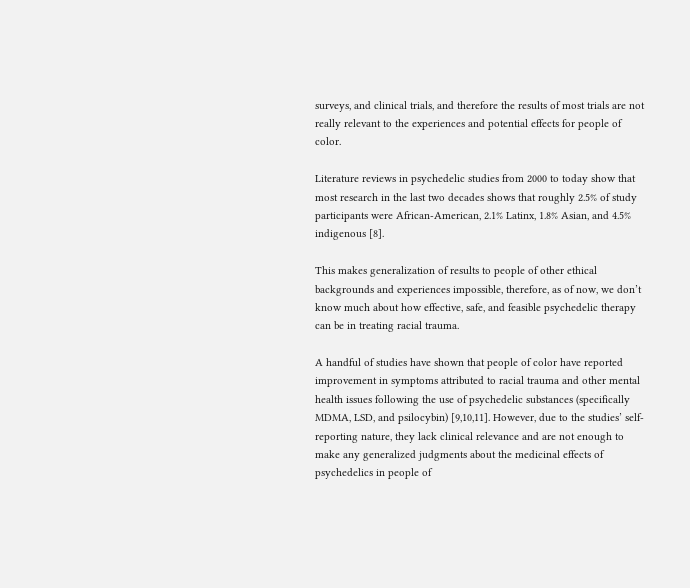surveys, and clinical trials, and therefore the results of most trials are not really relevant to the experiences and potential effects for people of color.

Literature reviews in psychedelic studies from 2000 to today show that most research in the last two decades shows that roughly 2.5% of study participants were African-American, 2.1% Latinx, 1.8% Asian, and 4.5% indigenous [8].

This makes generalization of results to people of other ethical backgrounds and experiences impossible, therefore, as of now, we don’t know much about how effective, safe, and feasible psychedelic therapy can be in treating racial trauma.

A handful of studies have shown that people of color have reported improvement in symptoms attributed to racial trauma and other mental health issues following the use of psychedelic substances (specifically MDMA, LSD, and psilocybin) [9,10,11]. However, due to the studies’ self-reporting nature, they lack clinical relevance and are not enough to make any generalized judgments about the medicinal effects of psychedelics in people of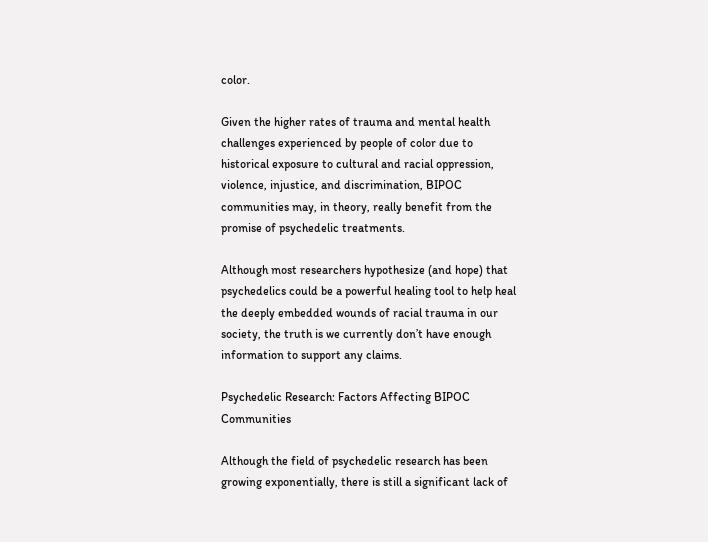color.

Given the higher rates of trauma and mental health challenges experienced by people of color due to historical exposure to cultural and racial oppression, violence, injustice, and discrimination, BIPOC communities may, in theory, really benefit from the promise of psychedelic treatments.

Although most researchers hypothesize (and hope) that psychedelics could be a powerful healing tool to help heal the deeply embedded wounds of racial trauma in our society, the truth is we currently don’t have enough information to support any claims.

Psychedelic Research: Factors Affecting BIPOC Communities

Although the field of psychedelic research has been growing exponentially, there is still a significant lack of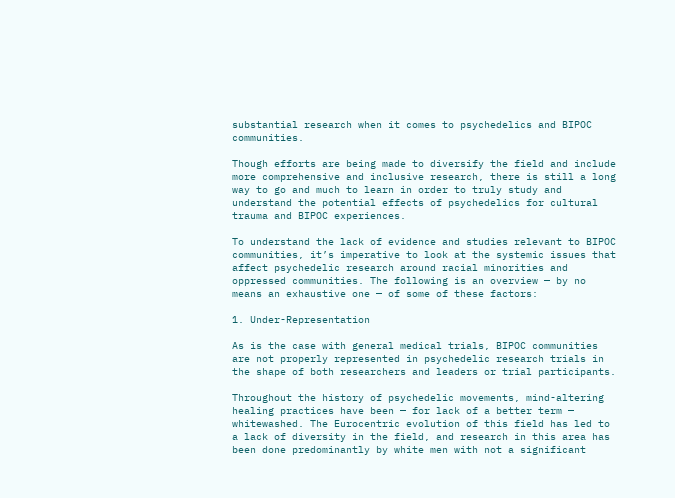substantial research when it comes to psychedelics and BIPOC communities.

Though efforts are being made to diversify the field and include more comprehensive and inclusive research, there is still a long way to go and much to learn in order to truly study and understand the potential effects of psychedelics for cultural trauma and BIPOC experiences.

To understand the lack of evidence and studies relevant to BIPOC communities, it’s imperative to look at the systemic issues that affect psychedelic research around racial minorities and oppressed communities. The following is an overview — by no means an exhaustive one — of some of these factors:

1. Under-Representation

As is the case with general medical trials, BIPOC communities are not properly represented in psychedelic research trials in the shape of both researchers and leaders or trial participants.

Throughout the history of psychedelic movements, mind-altering healing practices have been — for lack of a better term — whitewashed. The Eurocentric evolution of this field has led to a lack of diversity in the field, and research in this area has been done predominantly by white men with not a significant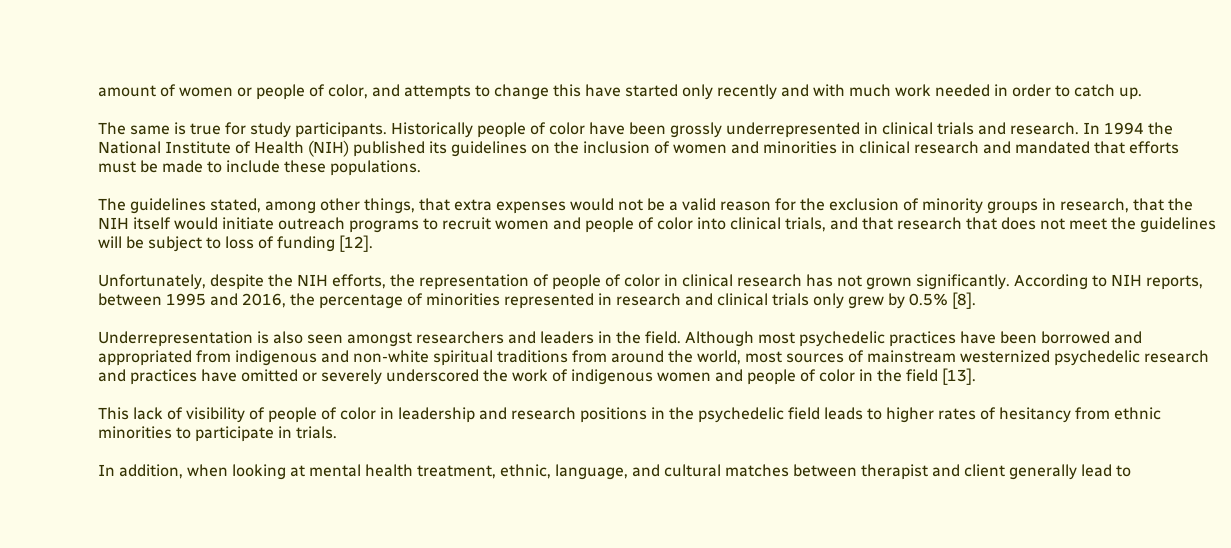amount of women or people of color, and attempts to change this have started only recently and with much work needed in order to catch up.

The same is true for study participants. Historically people of color have been grossly underrepresented in clinical trials and research. In 1994 the National Institute of Health (NIH) published its guidelines on the inclusion of women and minorities in clinical research and mandated that efforts must be made to include these populations.

The guidelines stated, among other things, that extra expenses would not be a valid reason for the exclusion of minority groups in research, that the NIH itself would initiate outreach programs to recruit women and people of color into clinical trials, and that research that does not meet the guidelines will be subject to loss of funding [12].

Unfortunately, despite the NIH efforts, the representation of people of color in clinical research has not grown significantly. According to NIH reports, between 1995 and 2016, the percentage of minorities represented in research and clinical trials only grew by 0.5% [8].

Underrepresentation is also seen amongst researchers and leaders in the field. Although most psychedelic practices have been borrowed and appropriated from indigenous and non-white spiritual traditions from around the world, most sources of mainstream westernized psychedelic research and practices have omitted or severely underscored the work of indigenous women and people of color in the field [13].

This lack of visibility of people of color in leadership and research positions in the psychedelic field leads to higher rates of hesitancy from ethnic minorities to participate in trials.

In addition, when looking at mental health treatment, ethnic, language, and cultural matches between therapist and client generally lead to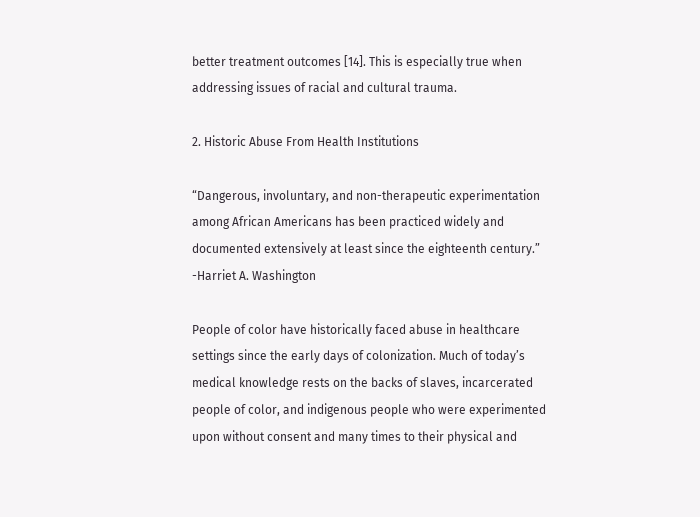better treatment outcomes [14]. This is especially true when addressing issues of racial and cultural trauma.

2. Historic Abuse From Health Institutions

“Dangerous, involuntary, and non-therapeutic experimentation among African Americans has been practiced widely and documented extensively at least since the eighteenth century.” -Harriet A. Washington

People of color have historically faced abuse in healthcare settings since the early days of colonization. Much of today’s medical knowledge rests on the backs of slaves, incarcerated people of color, and indigenous people who were experimented upon without consent and many times to their physical and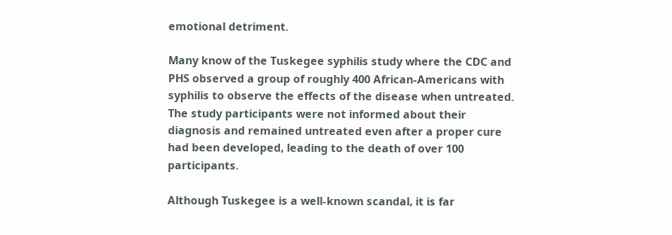emotional detriment.

Many know of the Tuskegee syphilis study where the CDC and PHS observed a group of roughly 400 African-Americans with syphilis to observe the effects of the disease when untreated. The study participants were not informed about their diagnosis and remained untreated even after a proper cure had been developed, leading to the death of over 100 participants.

Although Tuskegee is a well-known scandal, it is far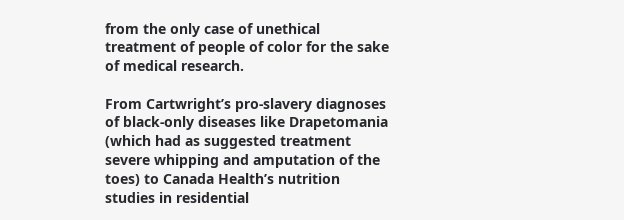from the only case of unethical treatment of people of color for the sake of medical research.

From Cartwright’s pro-slavery diagnoses of black-only diseases like Drapetomania (which had as suggested treatment severe whipping and amputation of the toes) to Canada Health’s nutrition studies in residential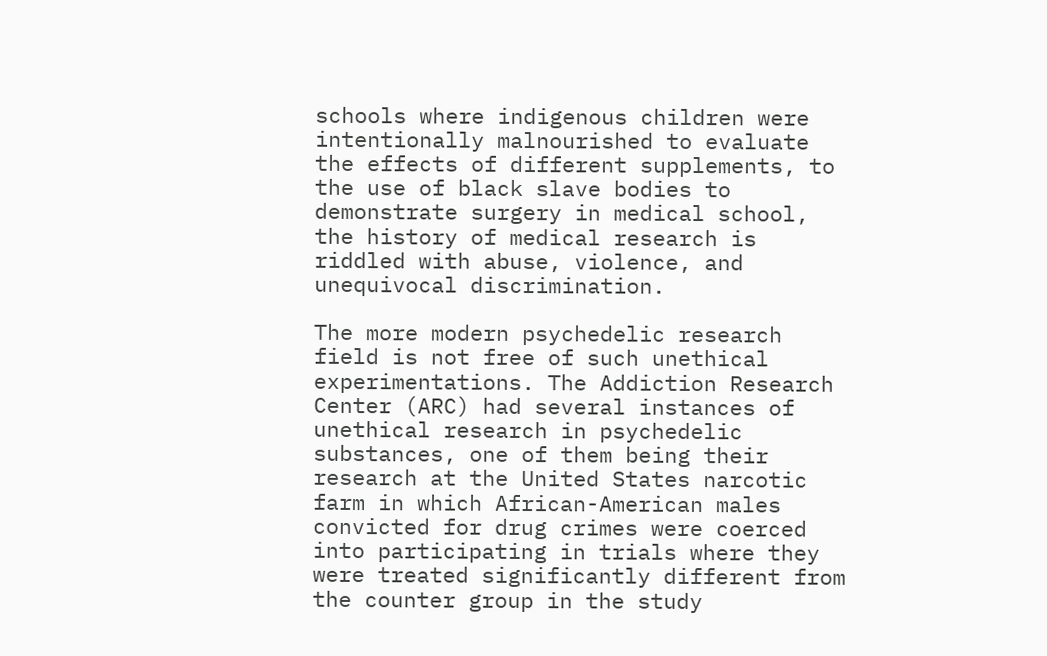schools where indigenous children were intentionally malnourished to evaluate the effects of different supplements, to the use of black slave bodies to demonstrate surgery in medical school, the history of medical research is riddled with abuse, violence, and unequivocal discrimination.

The more modern psychedelic research field is not free of such unethical experimentations. The Addiction Research Center (ARC) had several instances of unethical research in psychedelic substances, one of them being their research at the United States narcotic farm in which African-American males convicted for drug crimes were coerced into participating in trials where they were treated significantly different from the counter group in the study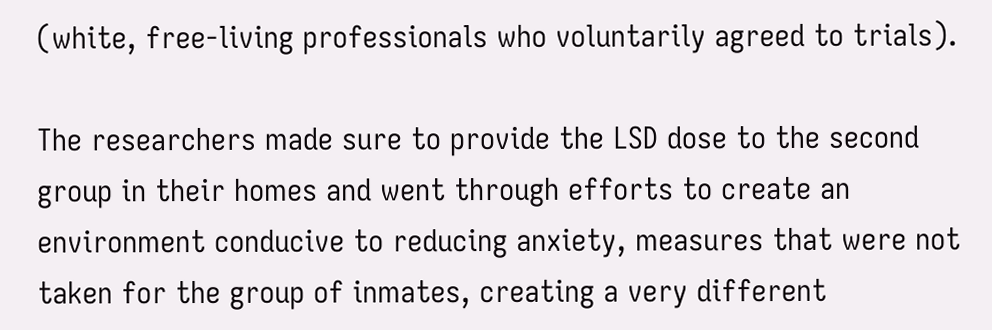(white, free-living professionals who voluntarily agreed to trials).

The researchers made sure to provide the LSD dose to the second group in their homes and went through efforts to create an environment conducive to reducing anxiety, measures that were not taken for the group of inmates, creating a very different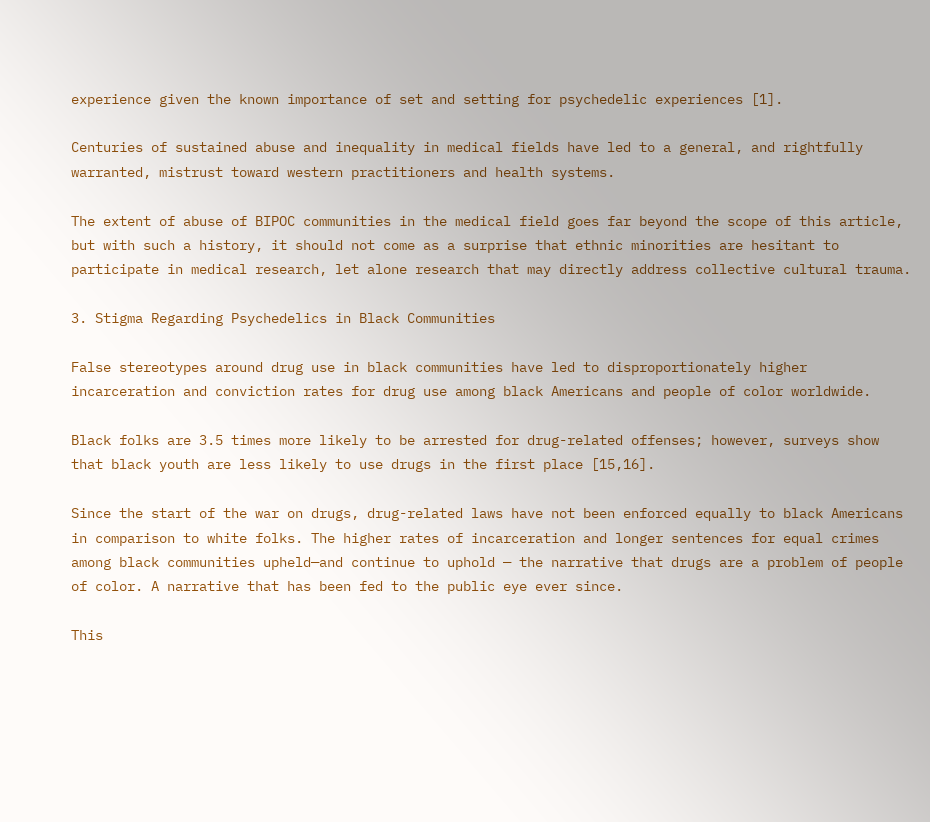experience given the known importance of set and setting for psychedelic experiences [1].

Centuries of sustained abuse and inequality in medical fields have led to a general, and rightfully warranted, mistrust toward western practitioners and health systems.

The extent of abuse of BIPOC communities in the medical field goes far beyond the scope of this article, but with such a history, it should not come as a surprise that ethnic minorities are hesitant to participate in medical research, let alone research that may directly address collective cultural trauma.

3. Stigma Regarding Psychedelics in Black Communities

False stereotypes around drug use in black communities have led to disproportionately higher incarceration and conviction rates for drug use among black Americans and people of color worldwide.

Black folks are 3.5 times more likely to be arrested for drug-related offenses; however, surveys show that black youth are less likely to use drugs in the first place [15,16].

Since the start of the war on drugs, drug-related laws have not been enforced equally to black Americans in comparison to white folks. The higher rates of incarceration and longer sentences for equal crimes among black communities upheld—and continue to uphold — the narrative that drugs are a problem of people of color. A narrative that has been fed to the public eye ever since.

This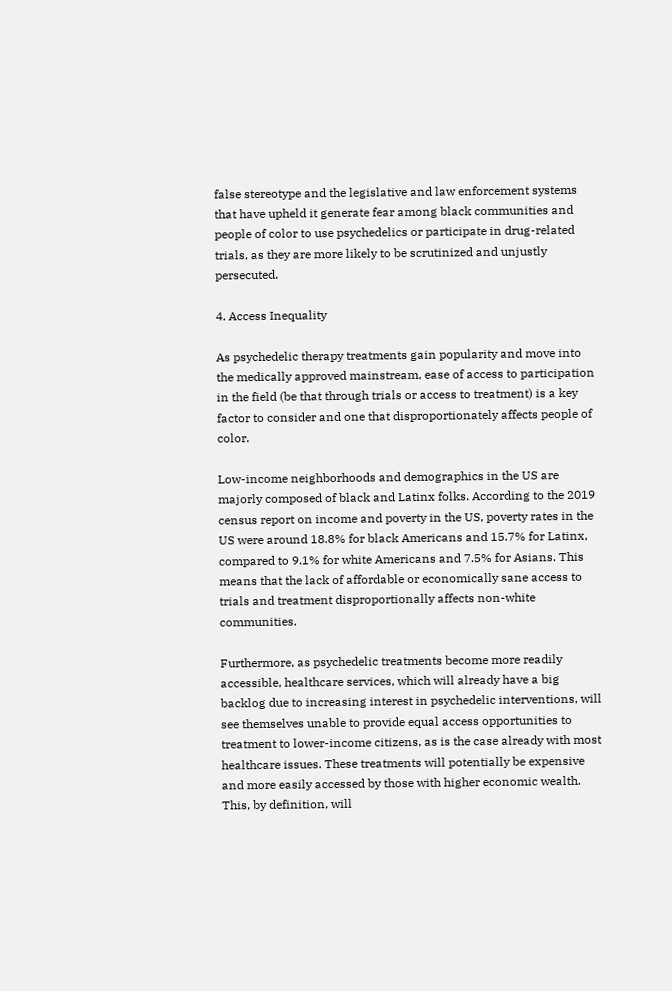false stereotype and the legislative and law enforcement systems that have upheld it generate fear among black communities and people of color to use psychedelics or participate in drug-related trials, as they are more likely to be scrutinized and unjustly persecuted.

4. Access Inequality

As psychedelic therapy treatments gain popularity and move into the medically approved mainstream, ease of access to participation in the field (be that through trials or access to treatment) is a key factor to consider and one that disproportionately affects people of color.

Low-income neighborhoods and demographics in the US are majorly composed of black and Latinx folks. According to the 2019 census report on income and poverty in the US, poverty rates in the US were around 18.8% for black Americans and 15.7% for Latinx, compared to 9.1% for white Americans and 7.5% for Asians. This means that the lack of affordable or economically sane access to trials and treatment disproportionally affects non-white communities.

Furthermore, as psychedelic treatments become more readily accessible, healthcare services, which will already have a big backlog due to increasing interest in psychedelic interventions, will see themselves unable to provide equal access opportunities to treatment to lower-income citizens, as is the case already with most healthcare issues. These treatments will potentially be expensive and more easily accessed by those with higher economic wealth. This, by definition, will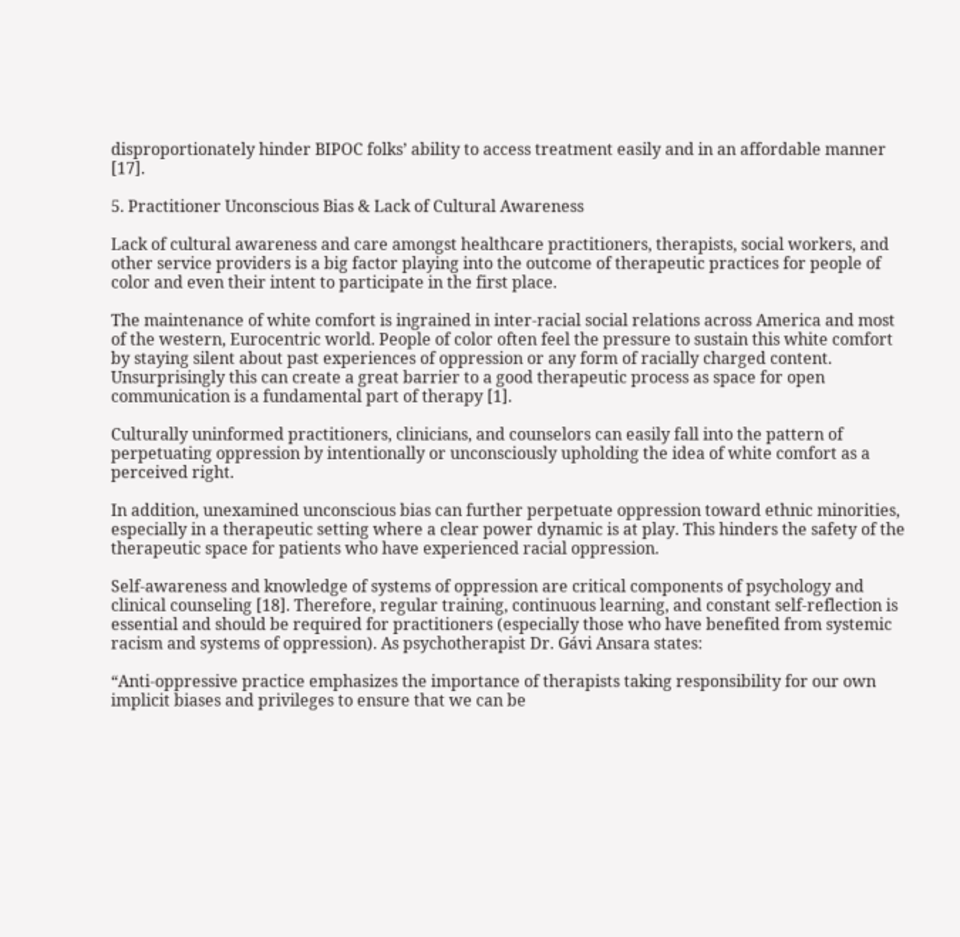disproportionately hinder BIPOC folks’ ability to access treatment easily and in an affordable manner [17].

5. Practitioner Unconscious Bias & Lack of Cultural Awareness

Lack of cultural awareness and care amongst healthcare practitioners, therapists, social workers, and other service providers is a big factor playing into the outcome of therapeutic practices for people of color and even their intent to participate in the first place.

The maintenance of white comfort is ingrained in inter-racial social relations across America and most of the western, Eurocentric world. People of color often feel the pressure to sustain this white comfort by staying silent about past experiences of oppression or any form of racially charged content. Unsurprisingly this can create a great barrier to a good therapeutic process as space for open communication is a fundamental part of therapy [1].

Culturally uninformed practitioners, clinicians, and counselors can easily fall into the pattern of perpetuating oppression by intentionally or unconsciously upholding the idea of white comfort as a perceived right.

In addition, unexamined unconscious bias can further perpetuate oppression toward ethnic minorities, especially in a therapeutic setting where a clear power dynamic is at play. This hinders the safety of the therapeutic space for patients who have experienced racial oppression.

Self-awareness and knowledge of systems of oppression are critical components of psychology and clinical counseling [18]. Therefore, regular training, continuous learning, and constant self-reflection is essential and should be required for practitioners (especially those who have benefited from systemic racism and systems of oppression). As psychotherapist Dr. Gávi Ansara states:

“Anti-oppressive practice emphasizes the importance of therapists taking responsibility for our own implicit biases and privileges to ensure that we can be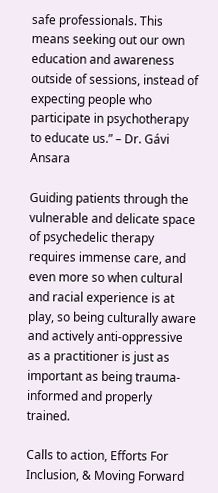safe professionals. This means seeking out our own education and awareness outside of sessions, instead of expecting people who participate in psychotherapy to educate us.” – Dr. Gávi Ansara

Guiding patients through the vulnerable and delicate space of psychedelic therapy requires immense care, and even more so when cultural and racial experience is at play, so being culturally aware and actively anti-oppressive as a practitioner is just as important as being trauma-informed and properly trained.

Calls to action, Efforts For Inclusion, & Moving Forward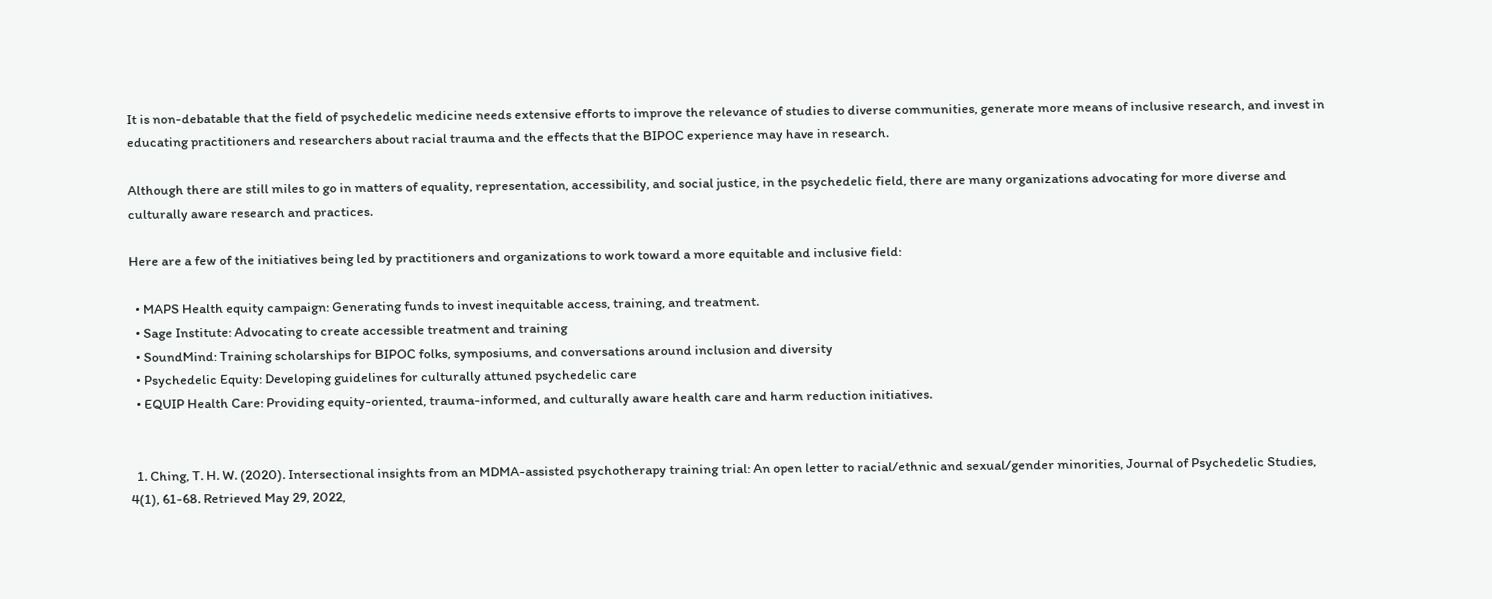It is non-debatable that the field of psychedelic medicine needs extensive efforts to improve the relevance of studies to diverse communities, generate more means of inclusive research, and invest in educating practitioners and researchers about racial trauma and the effects that the BIPOC experience may have in research.

Although there are still miles to go in matters of equality, representation, accessibility, and social justice, in the psychedelic field, there are many organizations advocating for more diverse and culturally aware research and practices.

Here are a few of the initiatives being led by practitioners and organizations to work toward a more equitable and inclusive field:

  • MAPS Health equity campaign: Generating funds to invest inequitable access, training, and treatment.
  • Sage Institute: Advocating to create accessible treatment and training
  • SoundMind: Training scholarships for BIPOC folks, symposiums, and conversations around inclusion and diversity
  • Psychedelic Equity: Developing guidelines for culturally attuned psychedelic care
  • EQUIP Health Care: Providing equity-oriented, trauma-informed, and culturally aware health care and harm reduction initiatives.


  1. Ching, T. H. W. (2020). Intersectional insights from an MDMA-assisted psychotherapy training trial: An open letter to racial/ethnic and sexual/gender minorities, Journal of Psychedelic Studies, 4(1), 61-68. Retrieved May 29, 2022,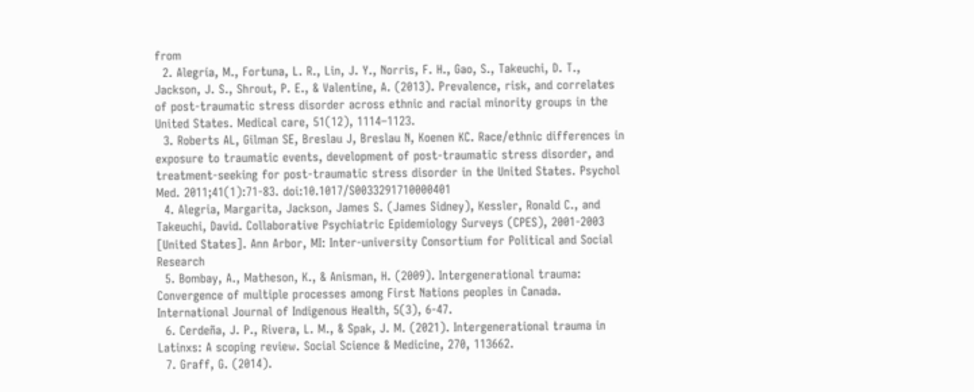from
  2. Alegría, M., Fortuna, L. R., Lin, J. Y., Norris, F. H., Gao, S., Takeuchi, D. T., Jackson, J. S., Shrout, P. E., & Valentine, A. (2013). Prevalence, risk, and correlates of post-traumatic stress disorder across ethnic and racial minority groups in the United States. Medical care, 51(12), 1114–1123.
  3. Roberts AL, Gilman SE, Breslau J, Breslau N, Koenen KC. Race/ethnic differences in exposure to traumatic events, development of post-traumatic stress disorder, and treatment-seeking for post-traumatic stress disorder in the United States. Psychol Med. 2011;41(1):71-83. doi:10.1017/S0033291710000401
  4. Alegria, Margarita, Jackson, James S. (James Sidney), Kessler, Ronald C., and Takeuchi, David. Collaborative Psychiatric Epidemiology Surveys (CPES), 2001-2003 [United States]. Ann Arbor, MI: Inter-university Consortium for Political and Social Research
  5. Bombay, A., Matheson, K., & Anisman, H. (2009). Intergenerational trauma: Convergence of multiple processes among First Nations peoples in Canada. International Journal of Indigenous Health, 5(3), 6-47.
  6. Cerdeña, J. P., Rivera, L. M., & Spak, J. M. (2021). Intergenerational trauma in Latinxs: A scoping review. Social Science & Medicine, 270, 113662.
  7. Graff, G. (2014).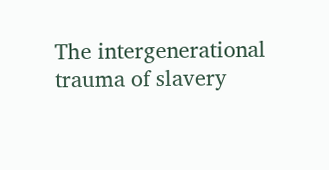The intergenerational trauma of slavery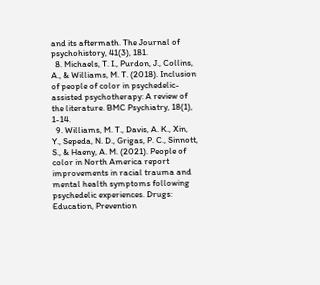and its aftermath. The Journal of psychohistory, 41(3), 181.
  8. Michaels, T. I., Purdon, J., Collins, A., & Williams, M. T. (2018). Inclusion of people of color in psychedelic-assisted psychotherapy: A review of the literature. BMC Psychiatry, 18(1), 1-14.
  9. Williams, M. T., Davis, A. K., Xin, Y., Sepeda, N. D., Grigas, P. C., Sinnott, S., & Haeny, A. M. (2021). People of color in North America report improvements in racial trauma and mental health symptoms following psychedelic experiences. Drugs: Education, Prevention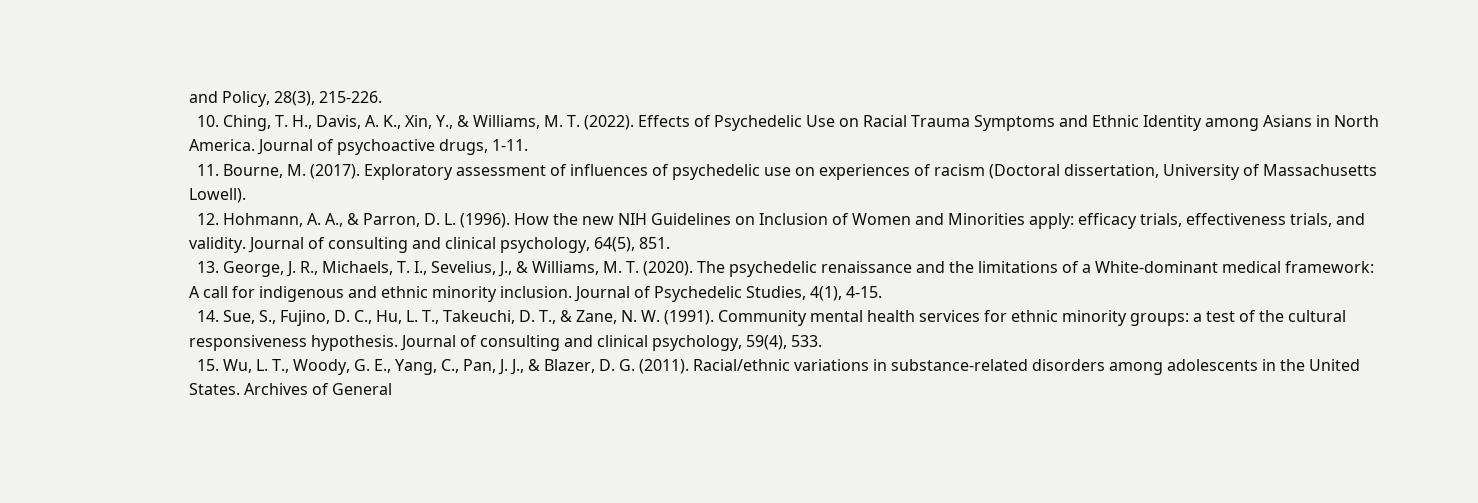and Policy, 28(3), 215-226.
  10. Ching, T. H., Davis, A. K., Xin, Y., & Williams, M. T. (2022). Effects of Psychedelic Use on Racial Trauma Symptoms and Ethnic Identity among Asians in North America. Journal of psychoactive drugs, 1-11.
  11. Bourne, M. (2017). Exploratory assessment of influences of psychedelic use on experiences of racism (Doctoral dissertation, University of Massachusetts Lowell).
  12. Hohmann, A. A., & Parron, D. L. (1996). How the new NIH Guidelines on Inclusion of Women and Minorities apply: efficacy trials, effectiveness trials, and validity. Journal of consulting and clinical psychology, 64(5), 851.
  13. George, J. R., Michaels, T. I., Sevelius, J., & Williams, M. T. (2020). The psychedelic renaissance and the limitations of a White-dominant medical framework: A call for indigenous and ethnic minority inclusion. Journal of Psychedelic Studies, 4(1), 4-15.
  14. Sue, S., Fujino, D. C., Hu, L. T., Takeuchi, D. T., & Zane, N. W. (1991). Community mental health services for ethnic minority groups: a test of the cultural responsiveness hypothesis. Journal of consulting and clinical psychology, 59(4), 533.
  15. Wu, L. T., Woody, G. E., Yang, C., Pan, J. J., & Blazer, D. G. (2011). Racial/ethnic variations in substance-related disorders among adolescents in the United States. Archives of General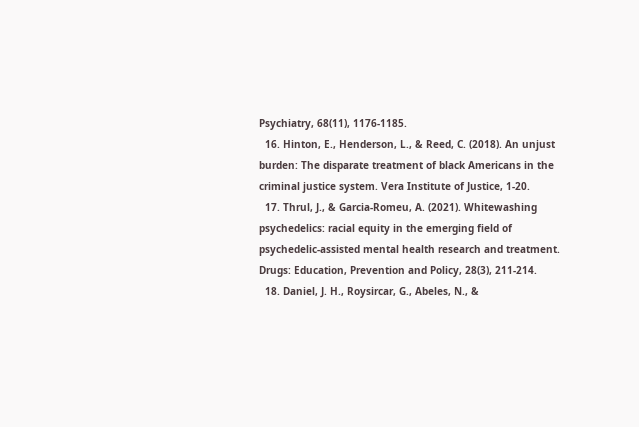Psychiatry, 68(11), 1176-1185.
  16. Hinton, E., Henderson, L., & Reed, C. (2018). An unjust burden: The disparate treatment of black Americans in the criminal justice system. Vera Institute of Justice, 1-20.
  17. Thrul, J., & Garcia-Romeu, A. (2021). Whitewashing psychedelics: racial equity in the emerging field of psychedelic-assisted mental health research and treatment. Drugs: Education, Prevention and Policy, 28(3), 211-214.
  18. Daniel, J. H., Roysircar, G., Abeles, N., &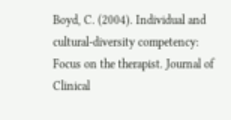Boyd, C. (2004). Individual and cultural‐diversity competency: Focus on the therapist. Journal of Clinical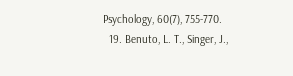Psychology, 60(7), 755-770.
  19. Benuto, L. T., Singer, J.,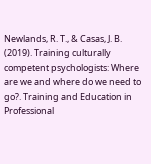Newlands, R. T., & Casas, J. B. (2019). Training culturally competent psychologists: Where are we and where do we need to go?. Training and Education in Professional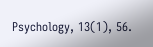Psychology, 13(1), 56.